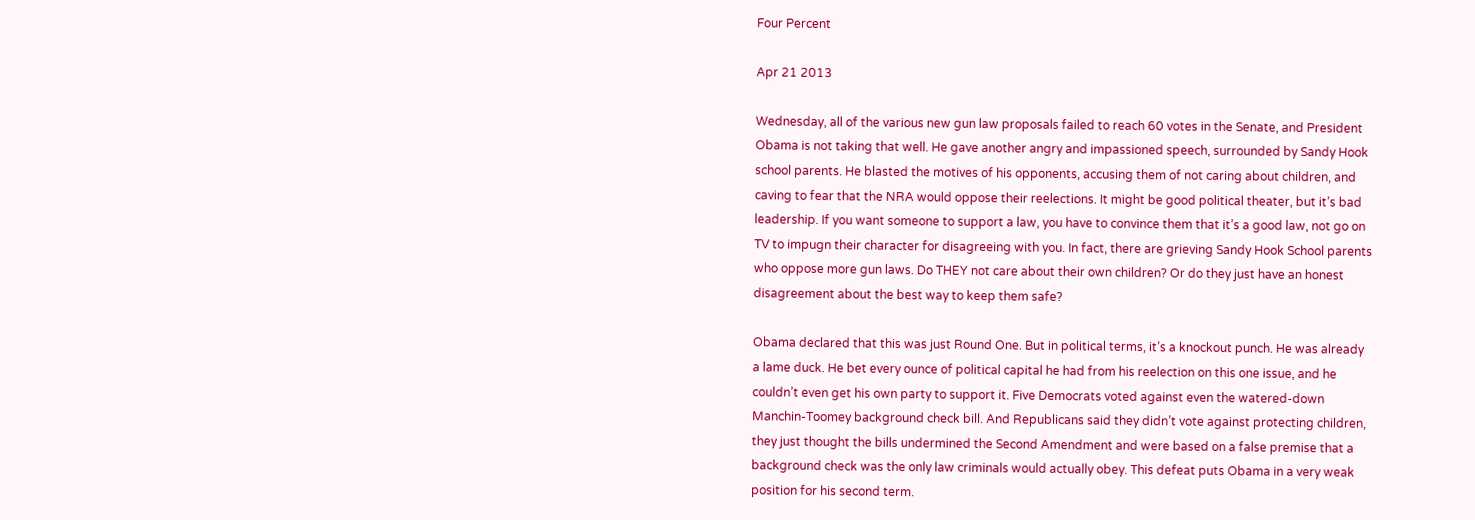Four Percent

Apr 21 2013

Wednesday, all of the various new gun law proposals failed to reach 60 votes in the Senate, and President Obama is not taking that well. He gave another angry and impassioned speech, surrounded by Sandy Hook school parents. He blasted the motives of his opponents, accusing them of not caring about children, and caving to fear that the NRA would oppose their reelections. It might be good political theater, but it’s bad leadership. If you want someone to support a law, you have to convince them that it’s a good law, not go on TV to impugn their character for disagreeing with you. In fact, there are grieving Sandy Hook School parents who oppose more gun laws. Do THEY not care about their own children? Or do they just have an honest disagreement about the best way to keep them safe?

Obama declared that this was just Round One. But in political terms, it’s a knockout punch. He was already a lame duck. He bet every ounce of political capital he had from his reelection on this one issue, and he couldn’t even get his own party to support it. Five Democrats voted against even the watered-down Manchin-Toomey background check bill. And Republicans said they didn’t vote against protecting children, they just thought the bills undermined the Second Amendment and were based on a false premise that a background check was the only law criminals would actually obey. This defeat puts Obama in a very weak position for his second term.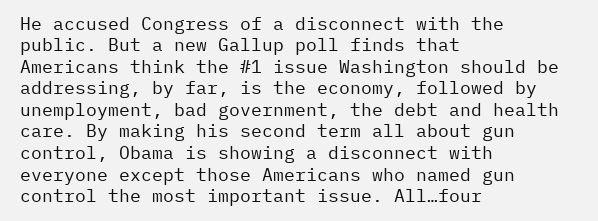He accused Congress of a disconnect with the public. But a new Gallup poll finds that Americans think the #1 issue Washington should be addressing, by far, is the economy, followed by unemployment, bad government, the debt and health care. By making his second term all about gun control, Obama is showing a disconnect with everyone except those Americans who named gun control the most important issue. All…four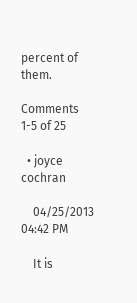percent of them.

Comments 1-5 of 25

  • joyce cochran

    04/25/2013 04:42 PM

    It is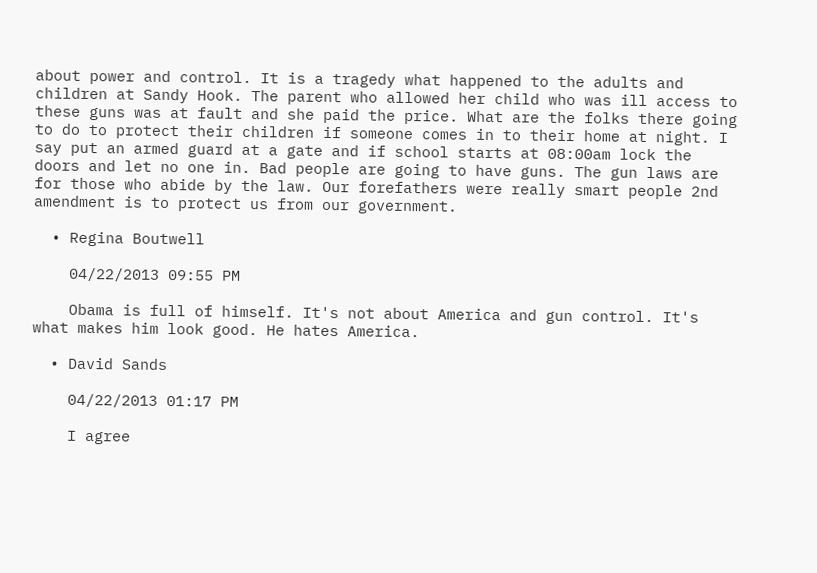about power and control. It is a tragedy what happened to the adults and children at Sandy Hook. The parent who allowed her child who was ill access to these guns was at fault and she paid the price. What are the folks there going to do to protect their children if someone comes in to their home at night. I say put an armed guard at a gate and if school starts at 08:00am lock the doors and let no one in. Bad people are going to have guns. The gun laws are for those who abide by the law. Our forefathers were really smart people 2nd amendment is to protect us from our government.

  • Regina Boutwell

    04/22/2013 09:55 PM

    Obama is full of himself. It's not about America and gun control. It's what makes him look good. He hates America.

  • David Sands

    04/22/2013 01:17 PM

    I agree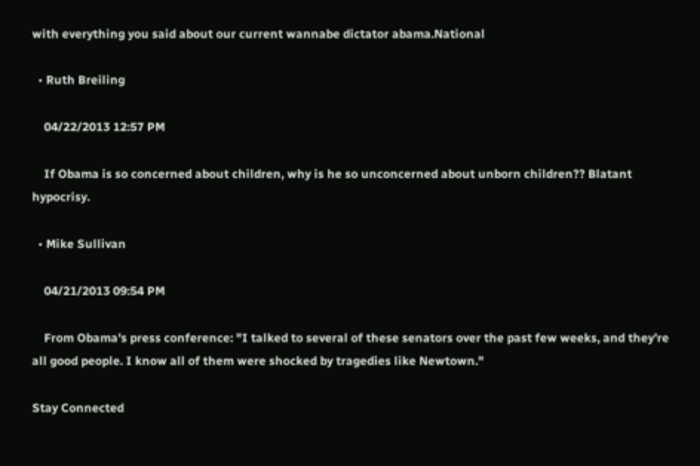with everything you said about our current wannabe dictator abama.National

  • Ruth Breiling

    04/22/2013 12:57 PM

    If Obama is so concerned about children, why is he so unconcerned about unborn children?? Blatant hypocrisy.

  • Mike Sullivan

    04/21/2013 09:54 PM

    From Obama's press conference: "I talked to several of these senators over the past few weeks, and they’re all good people. I know all of them were shocked by tragedies like Newtown."

Stay Connected